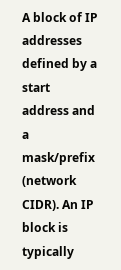A block of IP addresses defined by a start address and a mask/prefix (network CIDR). An IP block is typically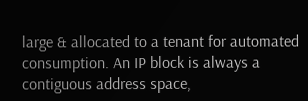large & allocated to a tenant for automated consumption. An IP block is always a contiguous address space,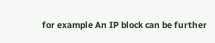for example An IP block can be further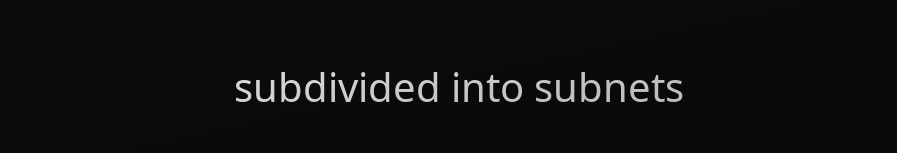subdivided into subnets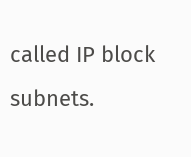called IP block subnets.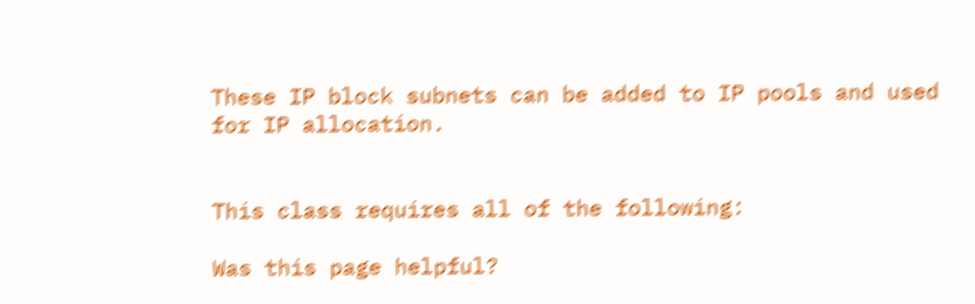These IP block subnets can be added to IP pools and used for IP allocation.


This class requires all of the following:

Was this page helpful?